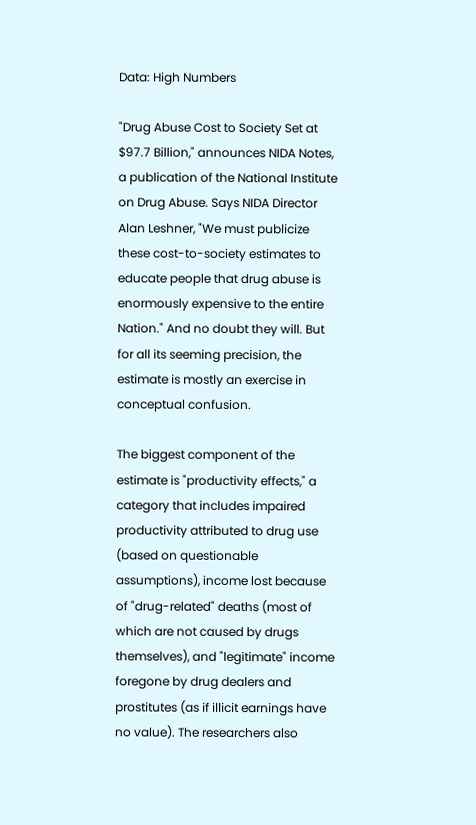Data: High Numbers

"Drug Abuse Cost to Society Set at $97.7 Billion," announces NIDA Notes, a publication of the National Institute on Drug Abuse. Says NIDA Director Alan Leshner, "We must publicize these cost-to-society estimates to educate people that drug abuse is enormously expensive to the entire Nation." And no doubt they will. But for all its seeming precision, the estimate is mostly an exercise in conceptual confusion.

The biggest component of the estimate is "productivity effects," a category that includes impaired productivity attributed to drug use (based on questionable assumptions), income lost because of "drug-related" deaths (most of which are not caused by drugs themselves), and "legitimate" income foregone by drug dealers and prostitutes (as if illicit earnings have no value). The researchers also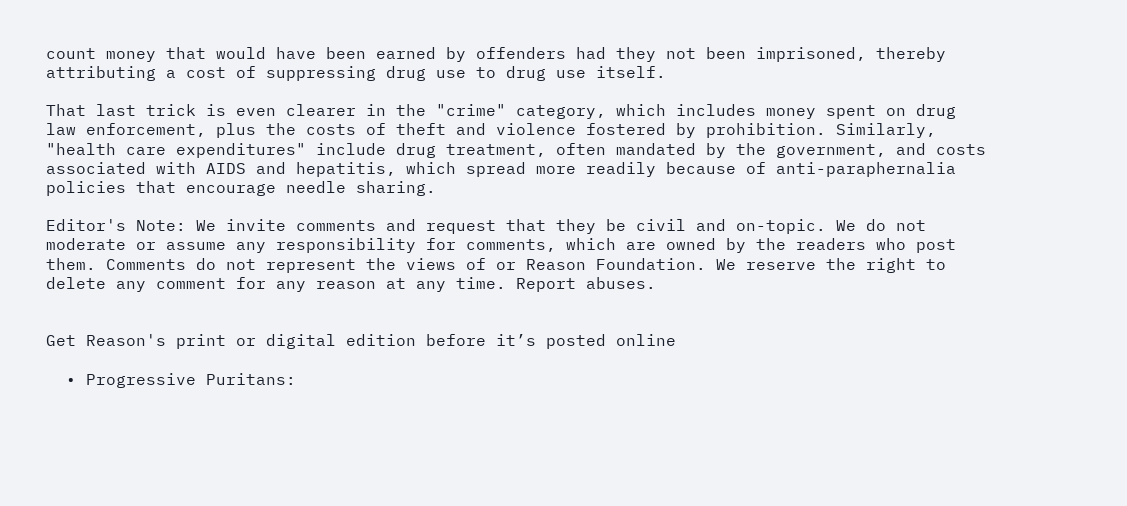count money that would have been earned by offenders had they not been imprisoned, thereby attributing a cost of suppressing drug use to drug use itself.

That last trick is even clearer in the "crime" category, which includes money spent on drug law enforcement, plus the costs of theft and violence fostered by prohibition. Similarly, "health care expenditures" include drug treatment, often mandated by the government, and costs associated with AIDS and hepatitis, which spread more readily because of anti-paraphernalia policies that encourage needle sharing.

Editor's Note: We invite comments and request that they be civil and on-topic. We do not moderate or assume any responsibility for comments, which are owned by the readers who post them. Comments do not represent the views of or Reason Foundation. We reserve the right to delete any comment for any reason at any time. Report abuses.


Get Reason's print or digital edition before it’s posted online

  • Progressive Puritans: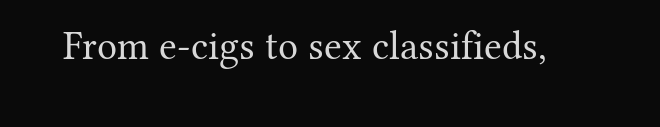From e-cigs to sex classifieds,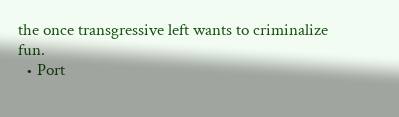the once transgressive left wants to criminalize fun.
  • Port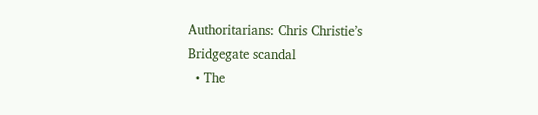Authoritarians: Chris Christie’s Bridgegate scandal
  • The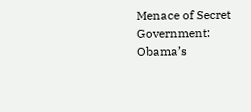Menace of Secret Government: Obama’s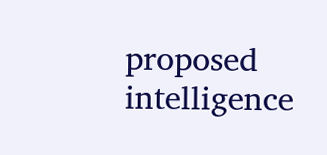proposed intelligence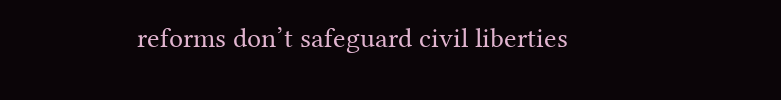reforms don’t safeguard civil liberties